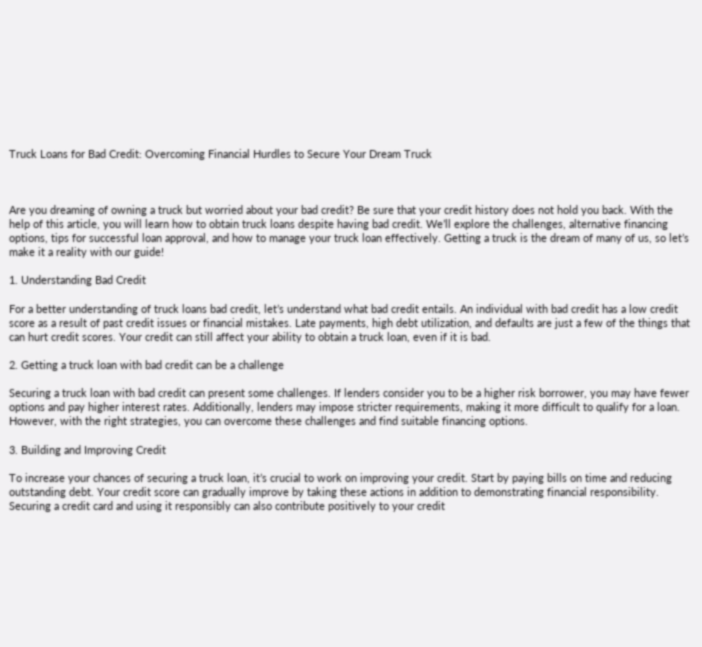Truck Loans for Bad Credit: Overcoming Financial Hurdles to Secure Your Dream Truck



Are you dreaming of owning a truck but worried about your bad credit? Be sure that your credit history does not hold you back. With the help of this article, you will learn how to obtain truck loans despite having bad credit. We’ll explore the challenges, alternative financing options, tips for successful loan approval, and how to manage your truck loan effectively. Getting a truck is the dream of many of us, so let’s make it a reality with our guide!

1. Understanding Bad Credit

For a better understanding of truck loans bad credit, let’s understand what bad credit entails. An individual with bad credit has a low credit score as a result of past credit issues or financial mistakes. Late payments, high debt utilization, and defaults are just a few of the things that can hurt credit scores. Your credit can still affect your ability to obtain a truck loan, even if it is bad.

2. Getting a truck loan with bad credit can be a challenge

Securing a truck loan with bad credit can present some challenges. If lenders consider you to be a higher risk borrower, you may have fewer options and pay higher interest rates. Additionally, lenders may impose stricter requirements, making it more difficult to qualify for a loan. However, with the right strategies, you can overcome these challenges and find suitable financing options.

3. Building and Improving Credit

To increase your chances of securing a truck loan, it’s crucial to work on improving your credit. Start by paying bills on time and reducing outstanding debt. Your credit score can gradually improve by taking these actions in addition to demonstrating financial responsibility. Securing a credit card and using it responsibly can also contribute positively to your credit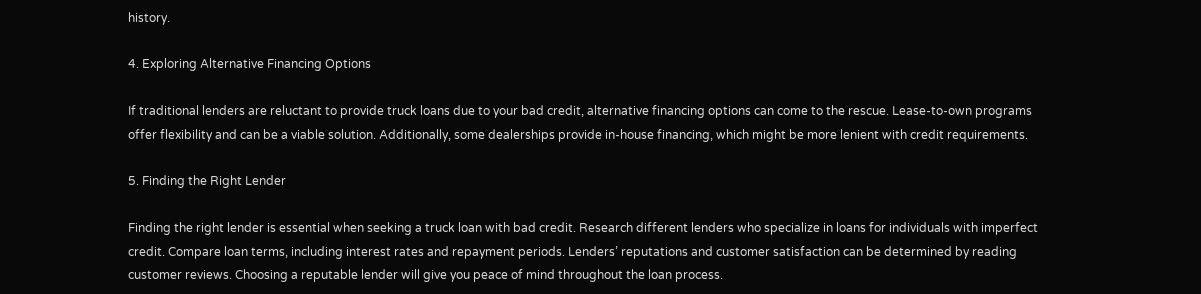history.

4. Exploring Alternative Financing Options

If traditional lenders are reluctant to provide truck loans due to your bad credit, alternative financing options can come to the rescue. Lease-to-own programs offer flexibility and can be a viable solution. Additionally, some dealerships provide in-house financing, which might be more lenient with credit requirements.

5. Finding the Right Lender

Finding the right lender is essential when seeking a truck loan with bad credit. Research different lenders who specialize in loans for individuals with imperfect credit. Compare loan terms, including interest rates and repayment periods. Lenders’ reputations and customer satisfaction can be determined by reading customer reviews. Choosing a reputable lender will give you peace of mind throughout the loan process.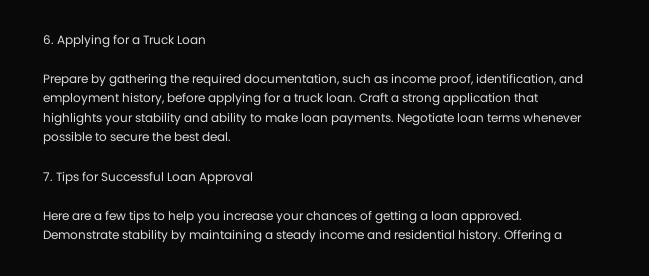6. Applying for a Truck Loan

Prepare by gathering the required documentation, such as income proof, identification, and employment history, before applying for a truck loan. Craft a strong application that highlights your stability and ability to make loan payments. Negotiate loan terms whenever possible to secure the best deal.

7. Tips for Successful Loan Approval

Here are a few tips to help you increase your chances of getting a loan approved. Demonstrate stability by maintaining a steady income and residential history. Offering a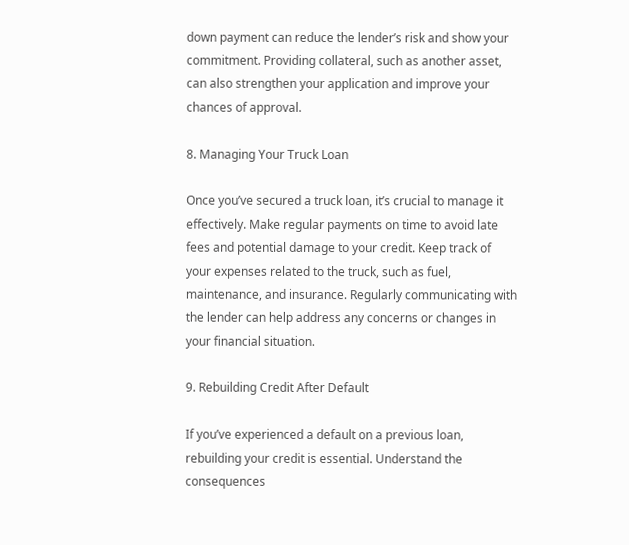down payment can reduce the lender’s risk and show your commitment. Providing collateral, such as another asset, can also strengthen your application and improve your chances of approval.

8. Managing Your Truck Loan

Once you’ve secured a truck loan, it’s crucial to manage it effectively. Make regular payments on time to avoid late fees and potential damage to your credit. Keep track of your expenses related to the truck, such as fuel, maintenance, and insurance. Regularly communicating with the lender can help address any concerns or changes in your financial situation.

9. Rebuilding Credit After Default

If you’ve experienced a default on a previous loan, rebuilding your credit is essential. Understand the consequences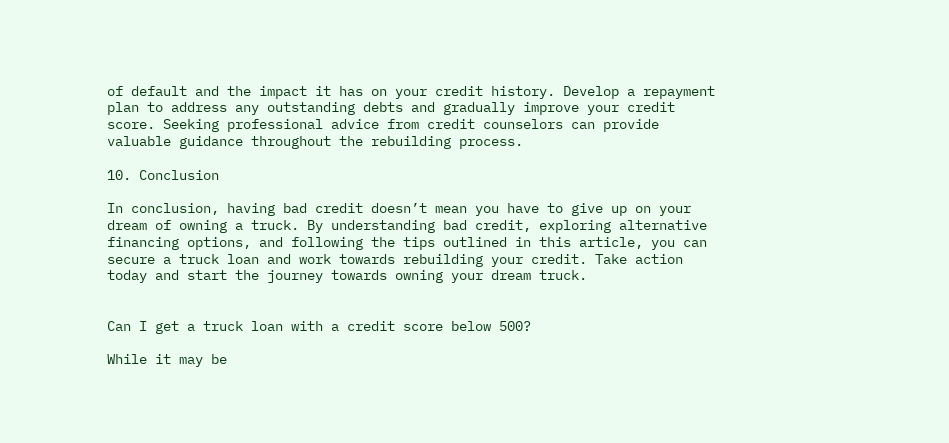of default and the impact it has on your credit history. Develop a repayment plan to address any outstanding debts and gradually improve your credit score. Seeking professional advice from credit counselors can provide valuable guidance throughout the rebuilding process.

10. Conclusion

In conclusion, having bad credit doesn’t mean you have to give up on your dream of owning a truck. By understanding bad credit, exploring alternative financing options, and following the tips outlined in this article, you can secure a truck loan and work towards rebuilding your credit. Take action today and start the journey towards owning your dream truck.


Can I get a truck loan with a credit score below 500?

While it may be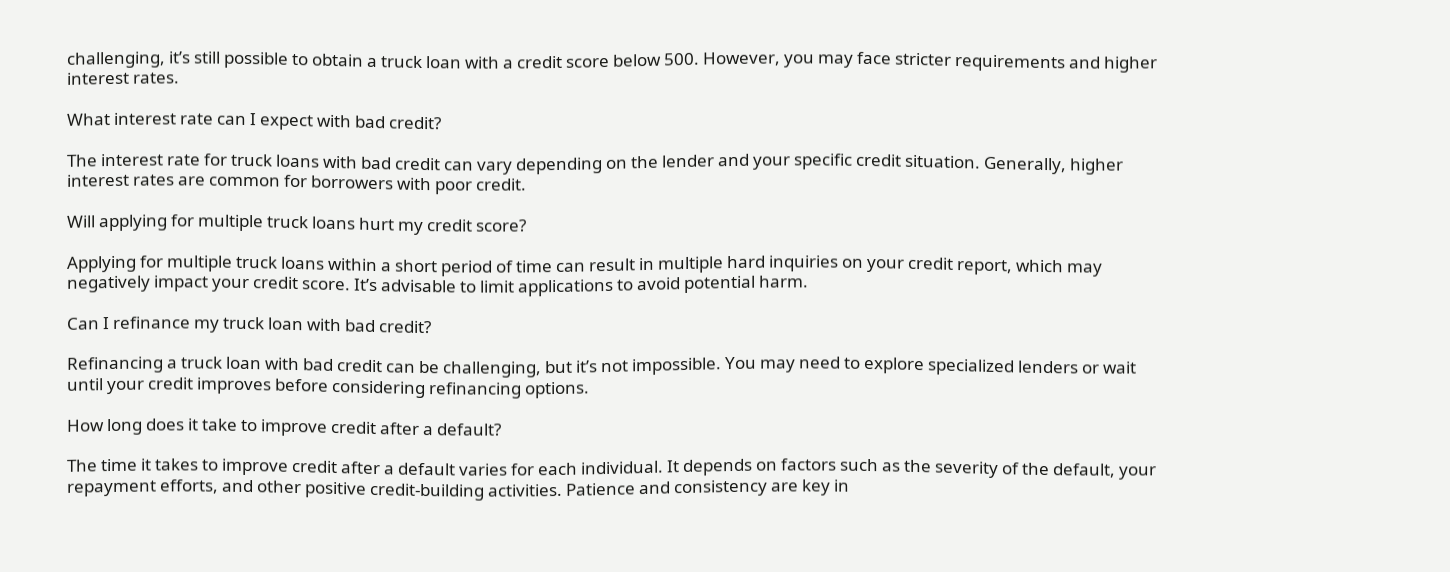challenging, it’s still possible to obtain a truck loan with a credit score below 500. However, you may face stricter requirements and higher interest rates.

What interest rate can I expect with bad credit?

The interest rate for truck loans with bad credit can vary depending on the lender and your specific credit situation. Generally, higher interest rates are common for borrowers with poor credit.

Will applying for multiple truck loans hurt my credit score?

Applying for multiple truck loans within a short period of time can result in multiple hard inquiries on your credit report, which may negatively impact your credit score. It’s advisable to limit applications to avoid potential harm.

Can I refinance my truck loan with bad credit?

Refinancing a truck loan with bad credit can be challenging, but it’s not impossible. You may need to explore specialized lenders or wait until your credit improves before considering refinancing options.

How long does it take to improve credit after a default?

The time it takes to improve credit after a default varies for each individual. It depends on factors such as the severity of the default, your repayment efforts, and other positive credit-building activities. Patience and consistency are key in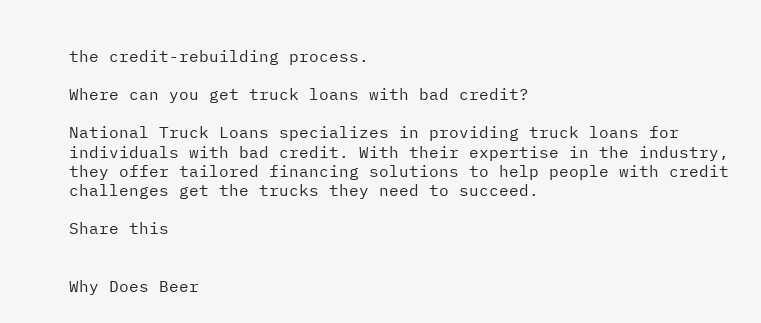the credit-rebuilding process.

Where can you get truck loans with bad credit?

National Truck Loans specializes in providing truck loans for individuals with bad credit. With their expertise in the industry, they offer tailored financing solutions to help people with credit challenges get the trucks they need to succeed.

Share this


Why Does Beer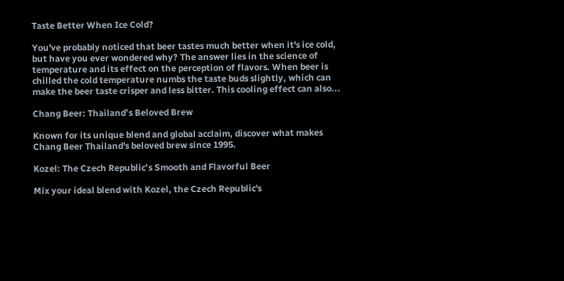Taste Better When Ice Cold?

You've probably noticed that beer tastes much better when it's ice cold, but have you ever wondered why? The answer lies in the science of temperature and its effect on the perception of flavors. When beer is chilled the cold temperature numbs the taste buds slightly, which can make the beer taste crisper and less bitter. This cooling effect can also...

Chang Beer: Thailand’s Beloved Brew

Known for its unique blend and global acclaim, discover what makes Chang Beer Thailand's beloved brew since 1995.

Kozel: The Czech Republic’s Smooth and Flavorful Beer

Mix your ideal blend with Kozel, the Czech Republic's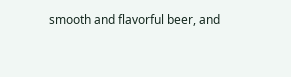smooth and flavorful beer, and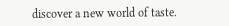discover a new world of taste.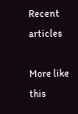Recent articles

More like this